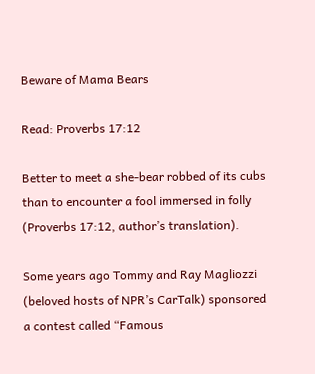Beware of Mama Bears

Read: Proverbs 17:12

Better to meet a she-bear robbed of its cubs than to encounter a fool immersed in folly (Proverbs 17:12, author’s translation).

Some years ago Tommy and Ray Magliozzi (beloved hosts of NPR’s CarTalk) sponsored a contest called “Famous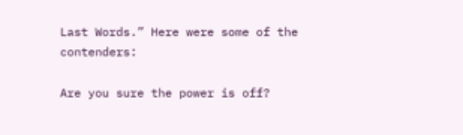Last Words.” Here were some of the contenders:

Are you sure the power is off?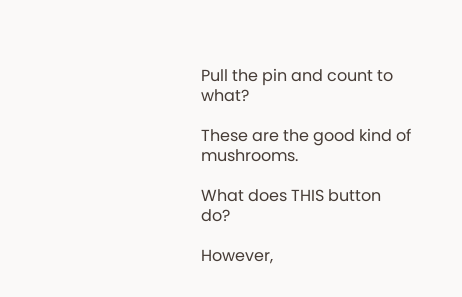Pull the pin and count to what?

These are the good kind of mushrooms.

What does THIS button do?

However,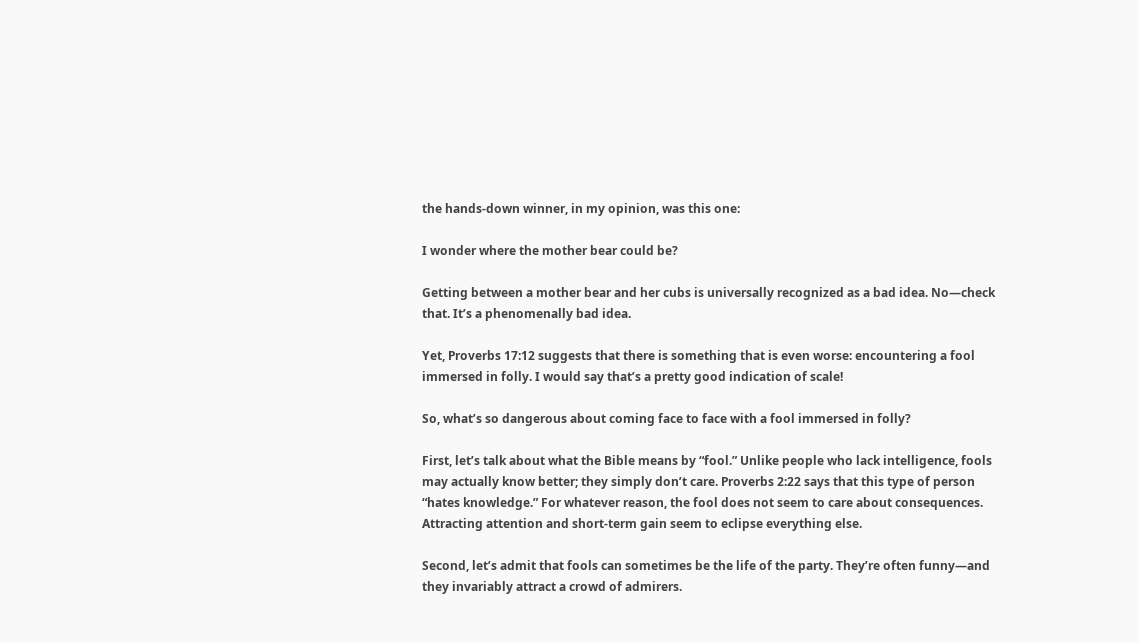the hands-down winner, in my opinion, was this one:

I wonder where the mother bear could be?

Getting between a mother bear and her cubs is universally recognized as a bad idea. No—check that. It’s a phenomenally bad idea.

Yet, Proverbs 17:12 suggests that there is something that is even worse: encountering a fool immersed in folly. I would say that’s a pretty good indication of scale!

So, what’s so dangerous about coming face to face with a fool immersed in folly?

First, let’s talk about what the Bible means by “fool.” Unlike people who lack intelligence, fools may actually know better; they simply don’t care. Proverbs 2:22 says that this type of person “hates knowledge.” For whatever reason, the fool does not seem to care about consequences. Attracting attention and short-term gain seem to eclipse everything else.

Second, let’s admit that fools can sometimes be the life of the party. They’re often funny—and they invariably attract a crowd of admirers.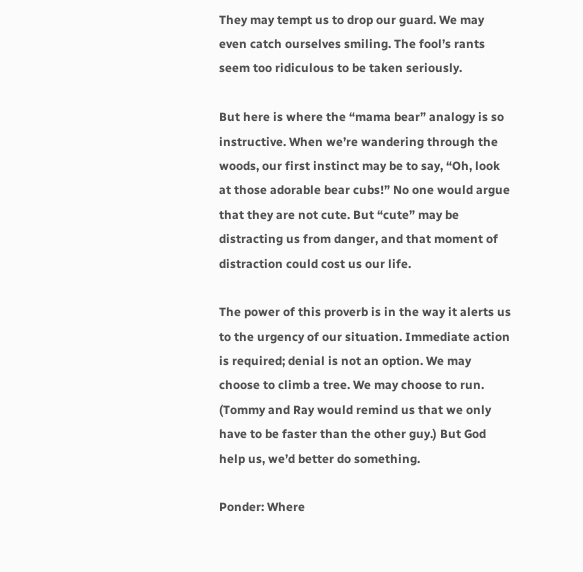They may tempt us to drop our guard. We may even catch ourselves smiling. The fool’s rants seem too ridiculous to be taken seriously.

But here is where the “mama bear” analogy is so instructive. When we’re wandering through the woods, our first instinct may be to say, “Oh, look at those adorable bear cubs!” No one would argue that they are not cute. But “cute” may be distracting us from danger, and that moment of distraction could cost us our life.

The power of this proverb is in the way it alerts us to the urgency of our situation. Immediate action is required; denial is not an option. We may choose to climb a tree. We may choose to run. (Tommy and Ray would remind us that we only have to be faster than the other guy.) But God help us, we’d better do something.

Ponder: Where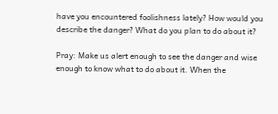have you encountered foolishness lately? How would you describe the danger? What do you plan to do about it?

Pray: Make us alert enough to see the danger and wise enough to know what to do about it. When the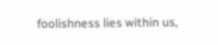foolishness lies within us,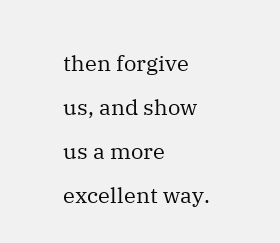then forgive us, and show us a more excellent way.